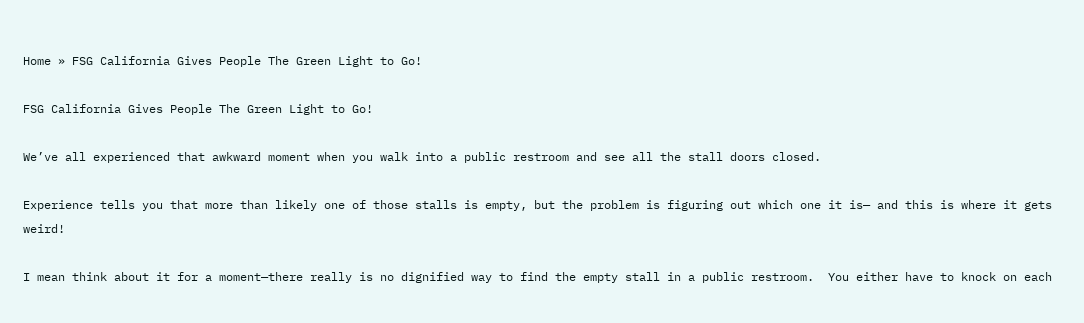Home » FSG California Gives People The Green Light to Go!

FSG California Gives People The Green Light to Go!

We’ve all experienced that awkward moment when you walk into a public restroom and see all the stall doors closed.

Experience tells you that more than likely one of those stalls is empty, but the problem is figuring out which one it is— and this is where it gets weird!

I mean think about it for a moment—there really is no dignified way to find the empty stall in a public restroom.  You either have to knock on each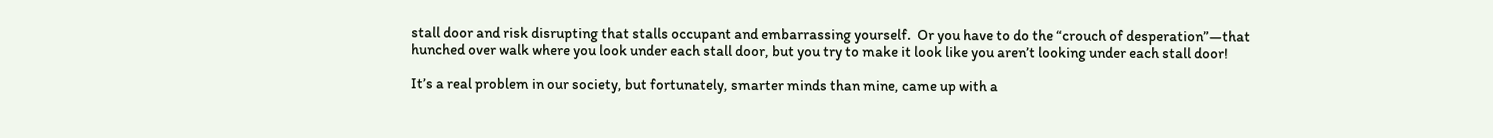stall door and risk disrupting that stalls occupant and embarrassing yourself.  Or you have to do the “crouch of desperation”—that hunched over walk where you look under each stall door, but you try to make it look like you aren’t looking under each stall door!

It’s a real problem in our society, but fortunately, smarter minds than mine, came up with a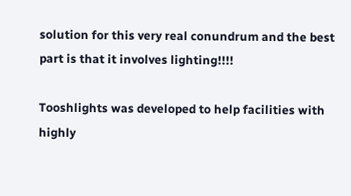solution for this very real conundrum and the best part is that it involves lighting!!!!

Tooshlights was developed to help facilities with highly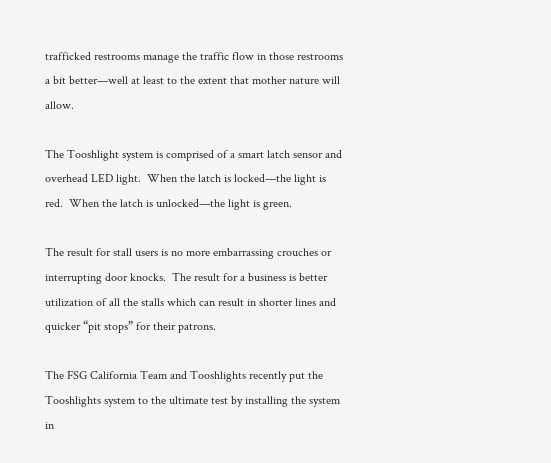trafficked restrooms manage the traffic flow in those restrooms a bit better—well at least to the extent that mother nature will allow.

The Tooshlight system is comprised of a smart latch sensor and overhead LED light.  When the latch is locked—the light is red.  When the latch is unlocked—the light is green.

The result for stall users is no more embarrassing crouches or interrupting door knocks.  The result for a business is better utilization of all the stalls which can result in shorter lines and quicker “pit stops” for their patrons.

The FSG California Team and Tooshlights recently put the Tooshlights system to the ultimate test by installing the system in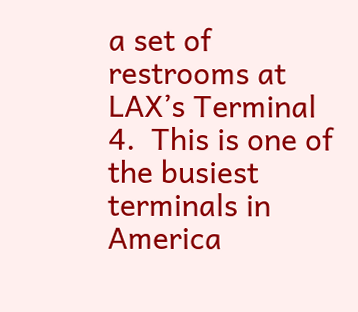a set of restrooms at LAX’s Terminal 4.  This is one of the busiest terminals in America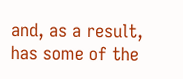and, as a result, has some of the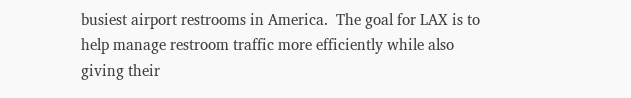busiest airport restrooms in America.  The goal for LAX is to help manage restroom traffic more efficiently while also giving their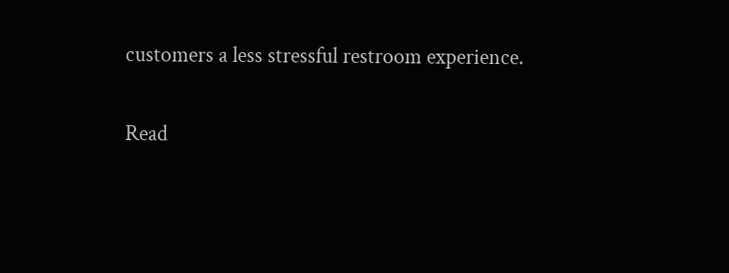customers a less stressful restroom experience.

Read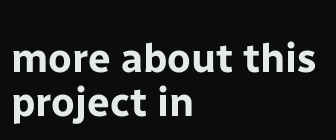more about this project in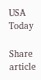USA Today

Share article